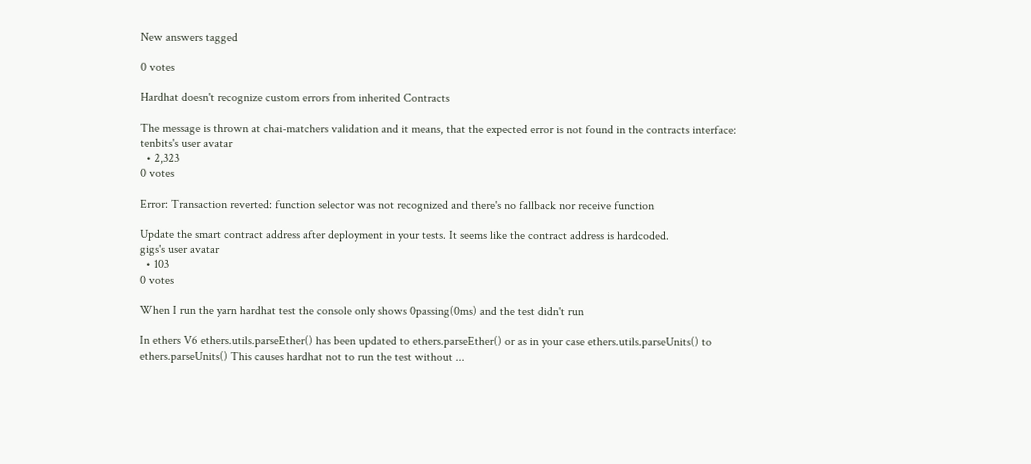New answers tagged

0 votes

Hardhat doesn't recognize custom errors from inherited Contracts

The message is thrown at chai-matchers validation and it means, that the expected error is not found in the contracts interface:
tenbits's user avatar
  • 2,323
0 votes

Error: Transaction reverted: function selector was not recognized and there's no fallback nor receive function

Update the smart contract address after deployment in your tests. It seems like the contract address is hardcoded.
gigs's user avatar
  • 103
0 votes

When I run the yarn hardhat test the console only shows 0passing(0ms) and the test didn't run

In ethers V6 ethers.utils.parseEther() has been updated to ethers.parseEther() or as in your case ethers.utils.parseUnits() to ethers.parseUnits() This causes hardhat not to run the test without ...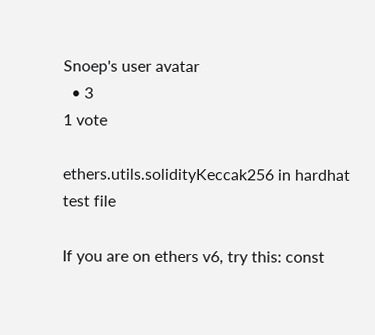Snoep's user avatar
  • 3
1 vote

ethers.utils.solidityKeccak256 in hardhat test file

If you are on ethers v6, try this: const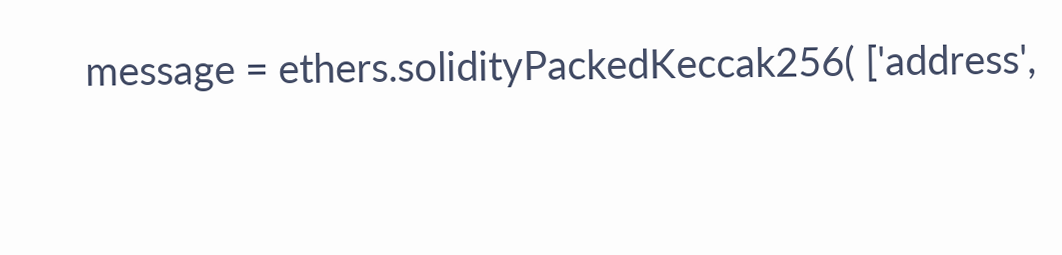message = ethers.solidityPackedKeccak256( ['address',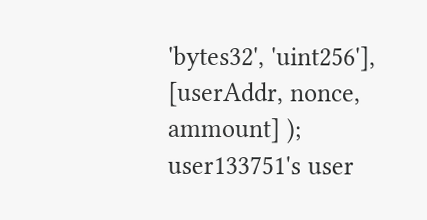'bytes32', 'uint256'], [userAddr, nonce, ammount] );
user133751's user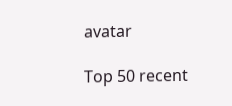avatar

Top 50 recent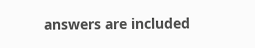answers are included